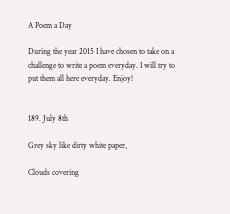A Poem a Day

During the year 2015 I have chosen to take on a challenge to write a poem everyday. I will try to put them all here everyday. Enjoy!


189. July 8th

Grey sky like dirty white paper,

Clouds covering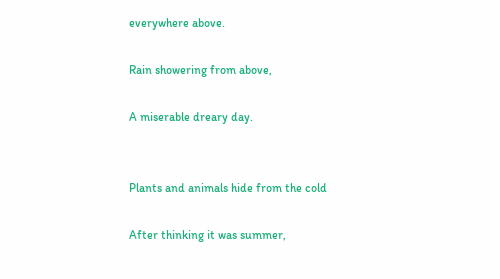everywhere above.

Rain showering from above,

A miserable dreary day.


Plants and animals hide from the cold

After thinking it was summer,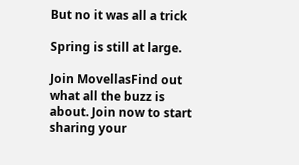But no it was all a trick

Spring is still at large.

Join MovellasFind out what all the buzz is about. Join now to start sharing your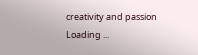creativity and passion
Loading ...